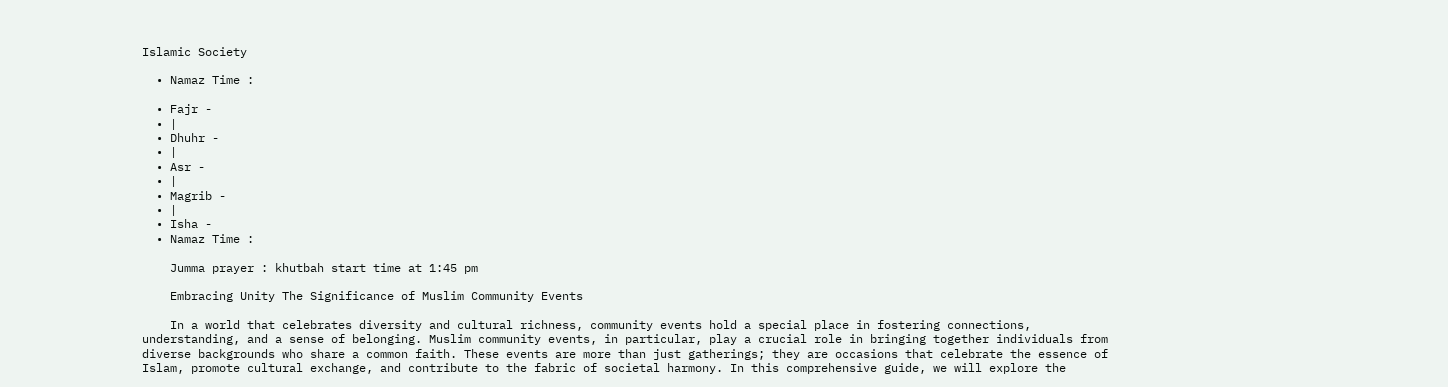Islamic Society

  • Namaz Time :

  • Fajr -
  • |
  • Dhuhr -
  • |
  • Asr -
  • |
  • Magrib -
  • |
  • Isha -
  • Namaz Time :

    Jumma prayer : khutbah start time at 1:45 pm

    Embracing Unity The Significance of Muslim Community Events

    In a world that celebrates diversity and cultural richness, community events hold a special place in fostering connections, understanding, and a sense of belonging. Muslim community events, in particular, play a crucial role in bringing together individuals from diverse backgrounds who share a common faith. These events are more than just gatherings; they are occasions that celebrate the essence of Islam, promote cultural exchange, and contribute to the fabric of societal harmony. In this comprehensive guide, we will explore the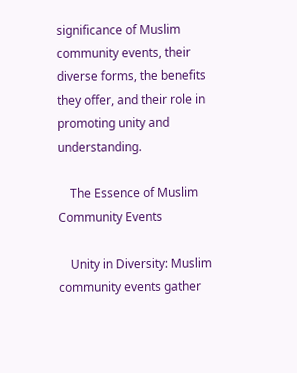significance of Muslim community events, their diverse forms, the benefits they offer, and their role in promoting unity and understanding.

    The Essence of Muslim Community Events

    Unity in Diversity: Muslim community events gather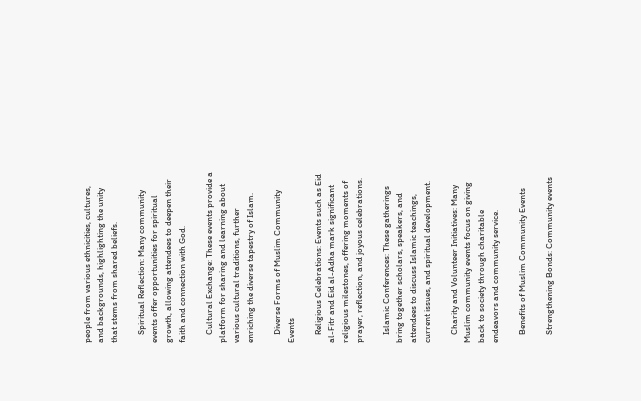people from various ethnicities, cultures, and backgrounds, highlighting the unity that stems from shared beliefs.

    Spiritual Reflection: Many community events offer opportunities for spiritual growth, allowing attendees to deepen their faith and connection with God.

    Cultural Exchange: These events provide a platform for sharing and learning about various cultural traditions, further enriching the diverse tapestry of Islam.

    Diverse Forms of Muslim Community Events

    Religious Celebrations: Events such as Eid al-Fitr and Eid al-Adha mark significant religious milestones, offering moments of prayer, reflection, and joyous celebrations.

    Islamic Conferences: These gatherings bring together scholars, speakers, and attendees to discuss Islamic teachings, current issues, and spiritual development.

    Charity and Volunteer Initiatives: Many Muslim community events focus on giving back to society through charitable endeavors and community service.

    Benefits of Muslim Community Events

    Strengthening Bonds: Community events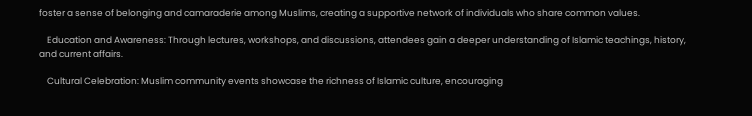foster a sense of belonging and camaraderie among Muslims, creating a supportive network of individuals who share common values.

    Education and Awareness: Through lectures, workshops, and discussions, attendees gain a deeper understanding of Islamic teachings, history, and current affairs.

    Cultural Celebration: Muslim community events showcase the richness of Islamic culture, encouraging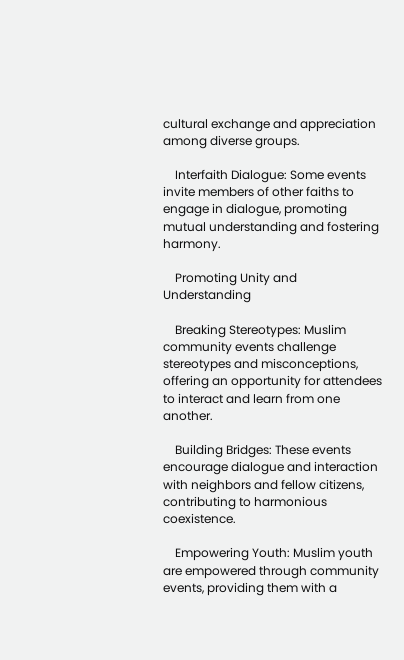cultural exchange and appreciation among diverse groups.

    Interfaith Dialogue: Some events invite members of other faiths to engage in dialogue, promoting mutual understanding and fostering harmony.

    Promoting Unity and Understanding

    Breaking Stereotypes: Muslim community events challenge stereotypes and misconceptions, offering an opportunity for attendees to interact and learn from one another.

    Building Bridges: These events encourage dialogue and interaction with neighbors and fellow citizens, contributing to harmonious coexistence.

    Empowering Youth: Muslim youth are empowered through community events, providing them with a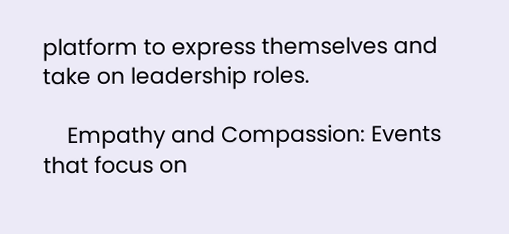platform to express themselves and take on leadership roles.

    Empathy and Compassion: Events that focus on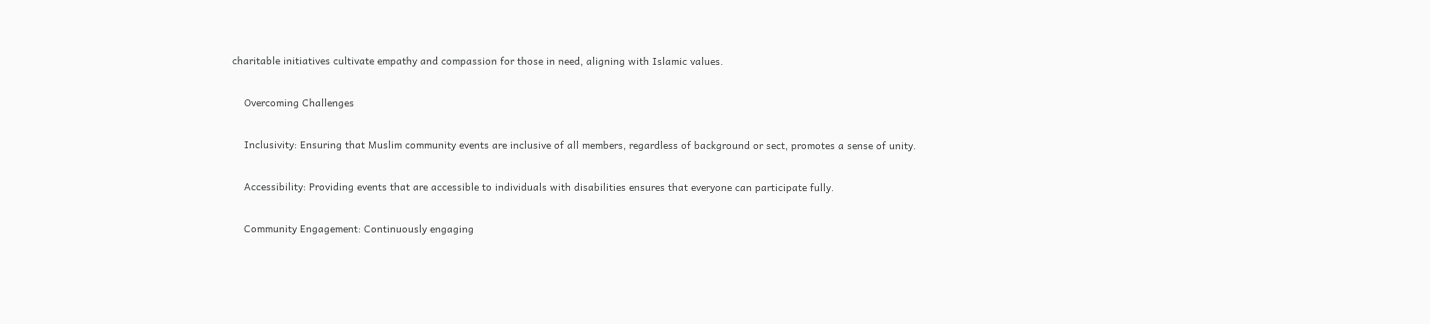charitable initiatives cultivate empathy and compassion for those in need, aligning with Islamic values.

    Overcoming Challenges

    Inclusivity: Ensuring that Muslim community events are inclusive of all members, regardless of background or sect, promotes a sense of unity.

    Accessibility: Providing events that are accessible to individuals with disabilities ensures that everyone can participate fully.

    Community Engagement: Continuously engaging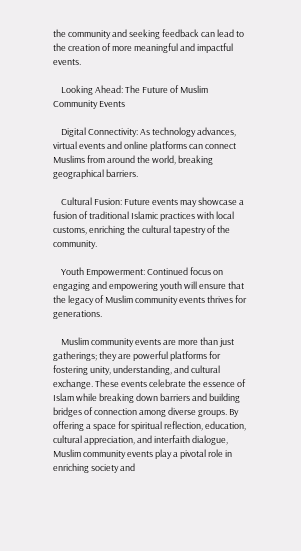the community and seeking feedback can lead to the creation of more meaningful and impactful events.

    Looking Ahead: The Future of Muslim Community Events

    Digital Connectivity: As technology advances, virtual events and online platforms can connect Muslims from around the world, breaking geographical barriers.

    Cultural Fusion: Future events may showcase a fusion of traditional Islamic practices with local customs, enriching the cultural tapestry of the community.

    Youth Empowerment: Continued focus on engaging and empowering youth will ensure that the legacy of Muslim community events thrives for generations.

    Muslim community events are more than just gatherings; they are powerful platforms for fostering unity, understanding, and cultural exchange. These events celebrate the essence of Islam while breaking down barriers and building bridges of connection among diverse groups. By offering a space for spiritual reflection, education, cultural appreciation, and interfaith dialogue, Muslim community events play a pivotal role in enriching society and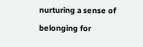nurturing a sense of belonging for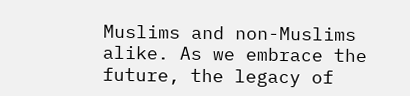Muslims and non-Muslims alike. As we embrace the future, the legacy of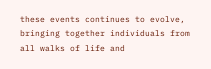these events continues to evolve, bringing together individuals from all walks of life and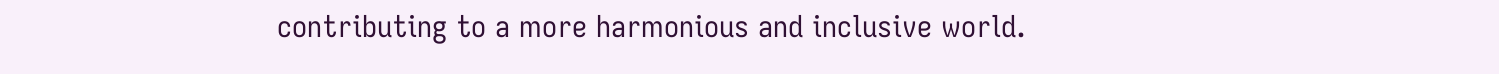contributing to a more harmonious and inclusive world.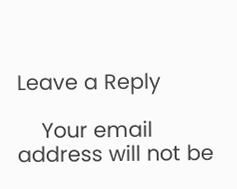Leave a Reply

    Your email address will not be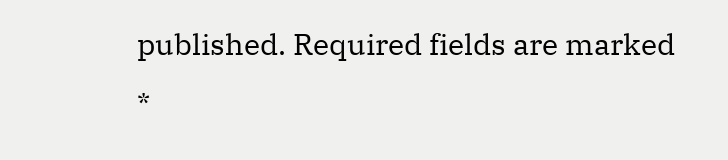published. Required fields are marked *